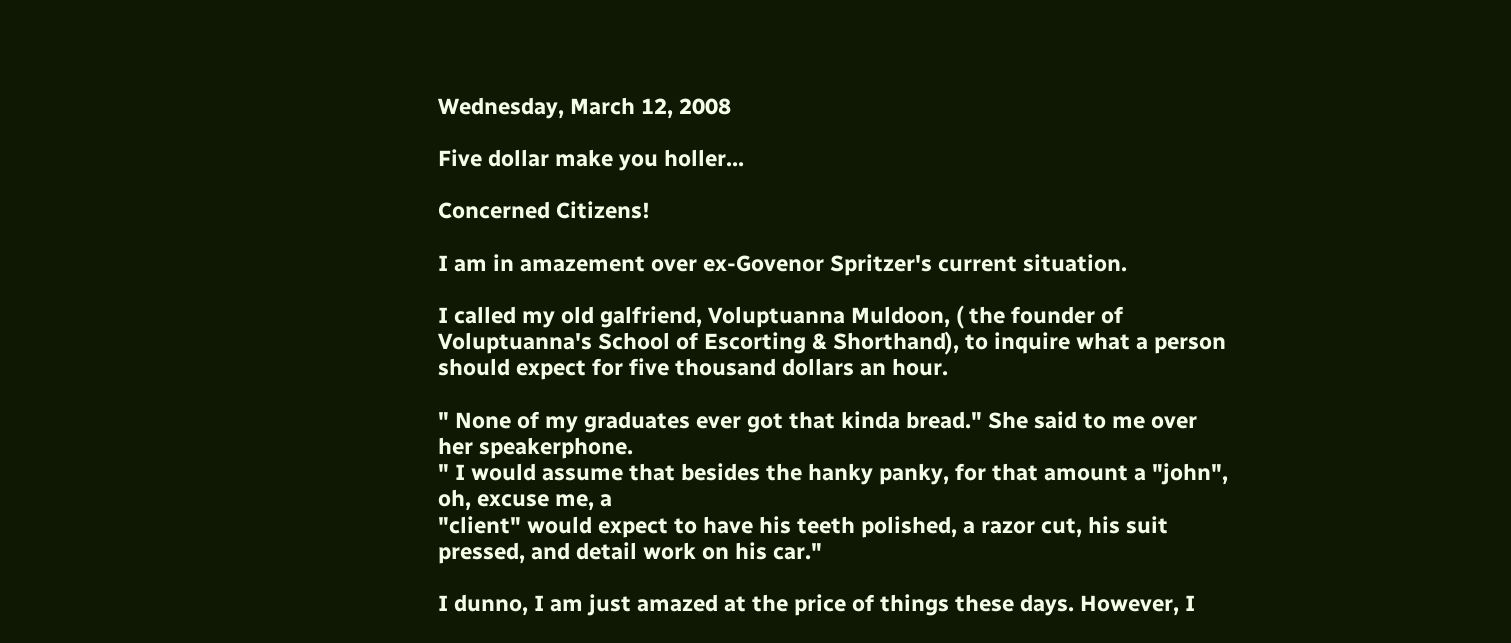Wednesday, March 12, 2008

Five dollar make you holler...

Concerned Citizens!

I am in amazement over ex-Govenor Spritzer's current situation.

I called my old galfriend, Voluptuanna Muldoon, ( the founder of Voluptuanna's School of Escorting & Shorthand), to inquire what a person should expect for five thousand dollars an hour.

" None of my graduates ever got that kinda bread." She said to me over her speakerphone.
" I would assume that besides the hanky panky, for that amount a "john", oh, excuse me, a
"client" would expect to have his teeth polished, a razor cut, his suit pressed, and detail work on his car."

I dunno, I am just amazed at the price of things these days. However, I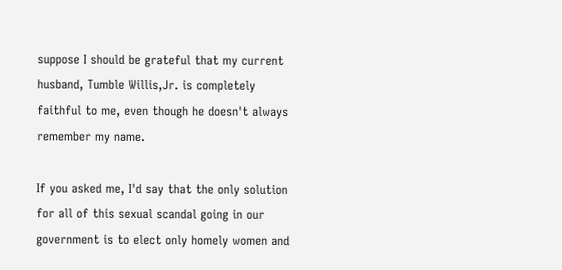suppose I should be grateful that my current husband, Tumble Willis,Jr. is completely faithful to me, even though he doesn't always remember my name.

If you asked me, I'd say that the only solution for all of this sexual scandal going in our government is to elect only homely women and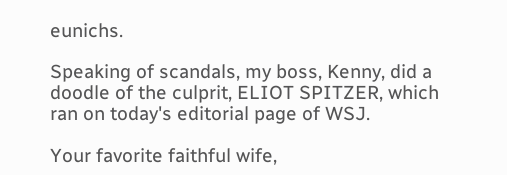eunichs.

Speaking of scandals, my boss, Kenny, did a doodle of the culprit, ELIOT SPITZER, which ran on today's editorial page of WSJ.

Your favorite faithful wife,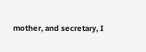mother, and secretary, I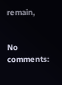remain,


No comments: